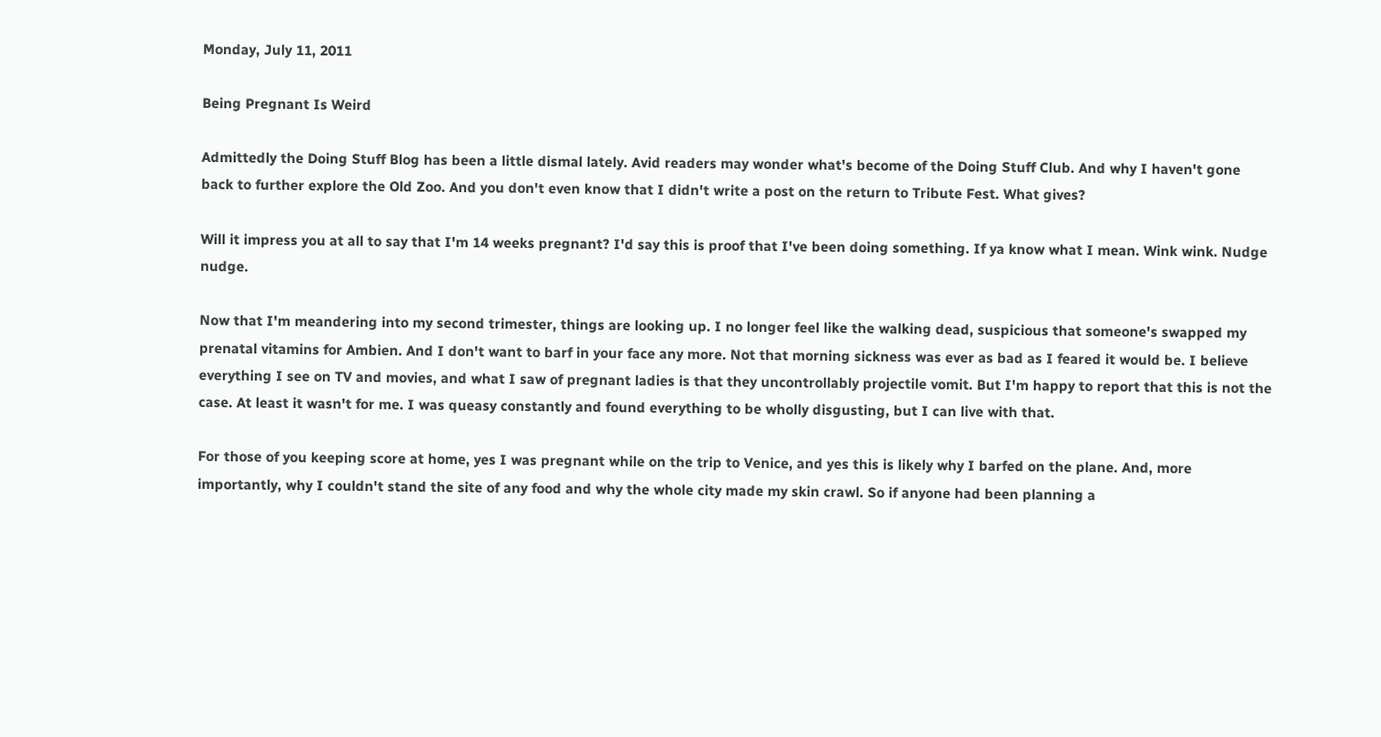Monday, July 11, 2011

Being Pregnant Is Weird

Admittedly the Doing Stuff Blog has been a little dismal lately. Avid readers may wonder what's become of the Doing Stuff Club. And why I haven't gone back to further explore the Old Zoo. And you don't even know that I didn't write a post on the return to Tribute Fest. What gives?

Will it impress you at all to say that I'm 14 weeks pregnant? I'd say this is proof that I've been doing something. If ya know what I mean. Wink wink. Nudge nudge.

Now that I'm meandering into my second trimester, things are looking up. I no longer feel like the walking dead, suspicious that someone's swapped my prenatal vitamins for Ambien. And I don't want to barf in your face any more. Not that morning sickness was ever as bad as I feared it would be. I believe everything I see on TV and movies, and what I saw of pregnant ladies is that they uncontrollably projectile vomit. But I'm happy to report that this is not the case. At least it wasn't for me. I was queasy constantly and found everything to be wholly disgusting, but I can live with that.

For those of you keeping score at home, yes I was pregnant while on the trip to Venice, and yes this is likely why I barfed on the plane. And, more importantly, why I couldn't stand the site of any food and why the whole city made my skin crawl. So if anyone had been planning a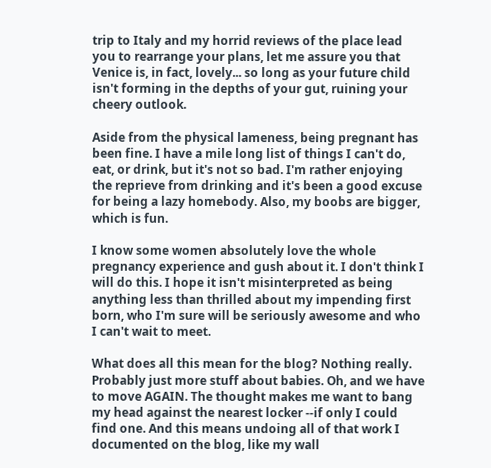trip to Italy and my horrid reviews of the place lead you to rearrange your plans, let me assure you that Venice is, in fact, lovely... so long as your future child isn't forming in the depths of your gut, ruining your cheery outlook.

Aside from the physical lameness, being pregnant has been fine. I have a mile long list of things I can't do, eat, or drink, but it's not so bad. I'm rather enjoying the reprieve from drinking and it's been a good excuse for being a lazy homebody. Also, my boobs are bigger, which is fun.

I know some women absolutely love the whole pregnancy experience and gush about it. I don't think I will do this. I hope it isn't misinterpreted as being anything less than thrilled about my impending first born, who I'm sure will be seriously awesome and who I can't wait to meet.

What does all this mean for the blog? Nothing really. Probably just more stuff about babies. Oh, and we have to move AGAIN. The thought makes me want to bang my head against the nearest locker --if only I could find one. And this means undoing all of that work I documented on the blog, like my wall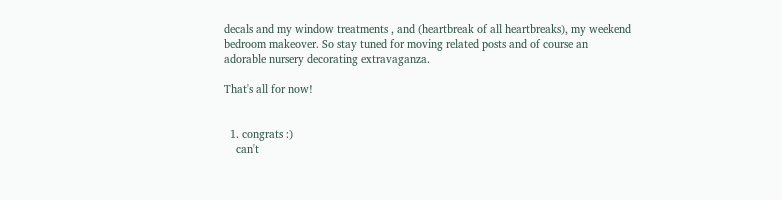decals and my window treatments , and (heartbreak of all heartbreaks), my weekend bedroom makeover. So stay tuned for moving related posts and of course an adorable nursery decorating extravaganza.

That's all for now!


  1. congrats :)
    can't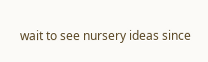wait to see nursery ideas since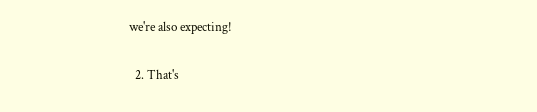we're also expecting!

  2. That's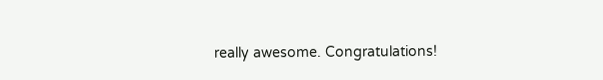really awesome. Congratulations!